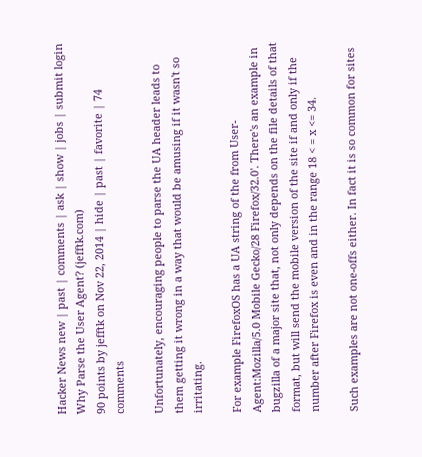Hacker News new | past | comments | ask | show | jobs | submit login
Why Parse the User Agent? (jefftk.com)
90 points by jefftk on Nov 22, 2014 | hide | past | favorite | 74 comments

Unfortunately, encouraging people to parse the UA header leads to them getting it wrong in a way that would be amusing if it wasn't so irritating.

For example FirefoxOS has a UA string of the from User-Agent:Mozilla/5.0 Mobile Gecko/28 Firefox/32.0'. There's an example in bugzilla of a major site that, not only depends on the file details of that format, but will send the mobile version of the site if and only if the number after Firefox is even and in the range 18 < = x <= 34.

Such examples are not one-offs either. In fact it is so common for sites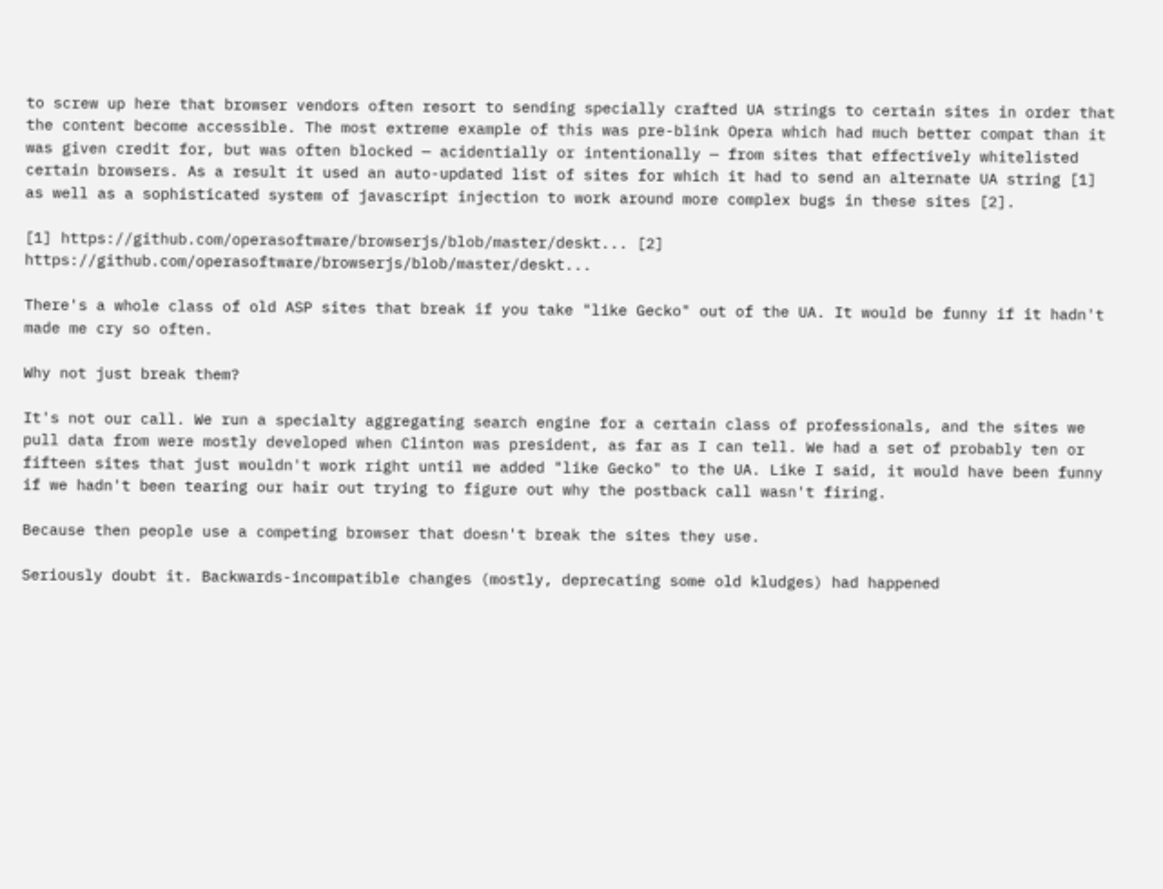to screw up here that browser vendors often resort to sending specially crafted UA strings to certain sites in order that the content become accessible. The most extreme example of this was pre-blink Opera which had much better compat than it was given credit for, but was often blocked — acidentially or intentionally — from sites that effectively whitelisted certain browsers. As a result it used an auto-updated list of sites for which it had to send an alternate UA string [1] as well as a sophisticated system of javascript injection to work around more complex bugs in these sites [2].

[1] https://github.com/operasoftware/browserjs/blob/master/deskt... [2] https://github.com/operasoftware/browserjs/blob/master/deskt...

There's a whole class of old ASP sites that break if you take "like Gecko" out of the UA. It would be funny if it hadn't made me cry so often.

Why not just break them?

It's not our call. We run a specialty aggregating search engine for a certain class of professionals, and the sites we pull data from were mostly developed when Clinton was president, as far as I can tell. We had a set of probably ten or fifteen sites that just wouldn't work right until we added "like Gecko" to the UA. Like I said, it would have been funny if we hadn't been tearing our hair out trying to figure out why the postback call wasn't firing.

Because then people use a competing browser that doesn't break the sites they use.

Seriously doubt it. Backwards-incompatible changes (mostly, deprecating some old kludges) had happened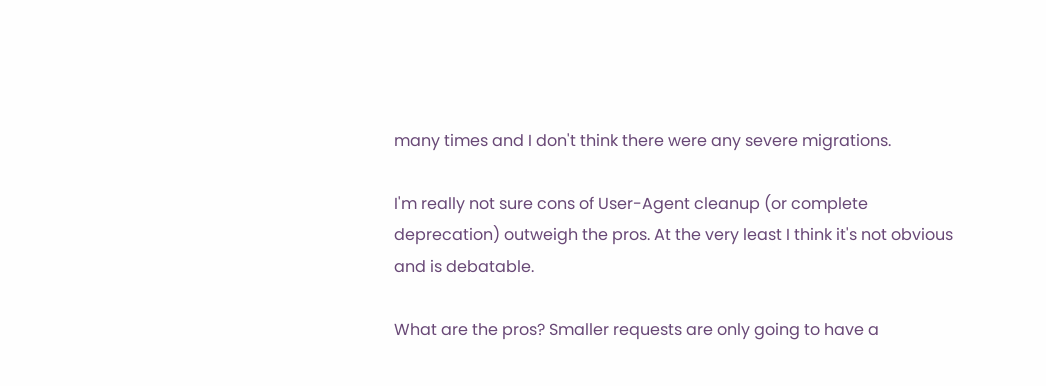many times and I don't think there were any severe migrations.

I'm really not sure cons of User-Agent cleanup (or complete deprecation) outweigh the pros. At the very least I think it's not obvious and is debatable.

What are the pros? Smaller requests are only going to have a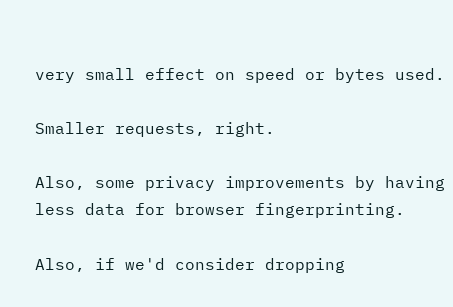very small effect on speed or bytes used.

Smaller requests, right.

Also, some privacy improvements by having less data for browser fingerprinting.

Also, if we'd consider dropping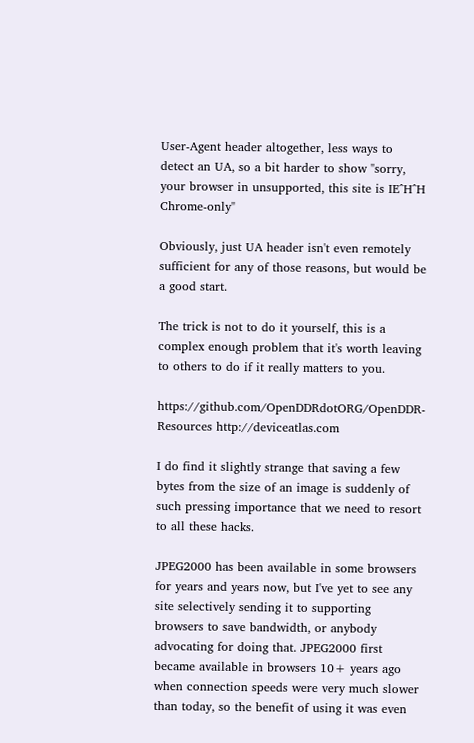User-Agent header altogether, less ways to detect an UA, so a bit harder to show "sorry, your browser in unsupported, this site is IE^H^H Chrome-only"

Obviously, just UA header isn't even remotely sufficient for any of those reasons, but would be a good start.

The trick is not to do it yourself, this is a complex enough problem that it's worth leaving to others to do if it really matters to you.

https://github.com/OpenDDRdotORG/OpenDDR-Resources http://deviceatlas.com

I do find it slightly strange that saving a few bytes from the size of an image is suddenly of such pressing importance that we need to resort to all these hacks.

JPEG2000 has been available in some browsers for years and years now, but I've yet to see any site selectively sending it to supporting browsers to save bandwidth, or anybody advocating for doing that. JPEG2000 first became available in browsers 10+ years ago when connection speeds were very much slower than today, so the benefit of using it was even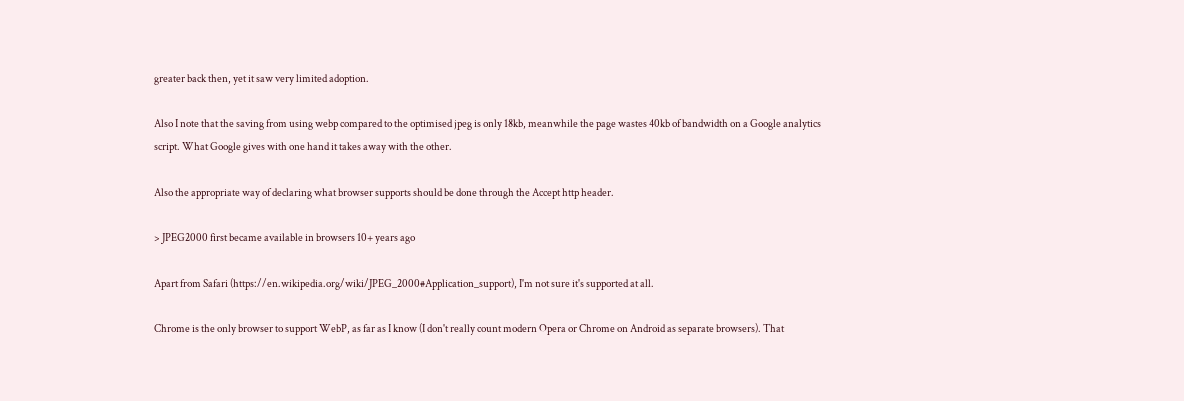greater back then, yet it saw very limited adoption.

Also I note that the saving from using webp compared to the optimised jpeg is only 18kb, meanwhile the page wastes 40kb of bandwidth on a Google analytics script. What Google gives with one hand it takes away with the other.

Also the appropriate way of declaring what browser supports should be done through the Accept http header.

> JPEG2000 first became available in browsers 10+ years ago

Apart from Safari (https://en.wikipedia.org/wiki/JPEG_2000#Application_support), I'm not sure it's supported at all.

Chrome is the only browser to support WebP, as far as I know (I don't really count modern Opera or Chrome on Android as separate browsers). That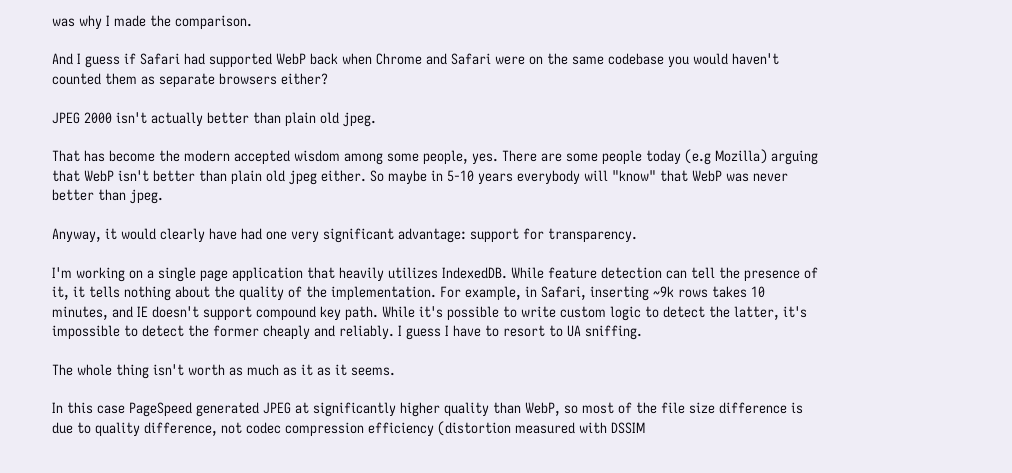was why I made the comparison.

And I guess if Safari had supported WebP back when Chrome and Safari were on the same codebase you would haven't counted them as separate browsers either?

JPEG 2000 isn't actually better than plain old jpeg.

That has become the modern accepted wisdom among some people, yes. There are some people today (e.g Mozilla) arguing that WebP isn't better than plain old jpeg either. So maybe in 5-10 years everybody will "know" that WebP was never better than jpeg.

Anyway, it would clearly have had one very significant advantage: support for transparency.

I'm working on a single page application that heavily utilizes IndexedDB. While feature detection can tell the presence of it, it tells nothing about the quality of the implementation. For example, in Safari, inserting ~9k rows takes 10 minutes, and IE doesn't support compound key path. While it's possible to write custom logic to detect the latter, it's impossible to detect the former cheaply and reliably. I guess I have to resort to UA sniffing.

The whole thing isn't worth as much as it as it seems.

In this case PageSpeed generated JPEG at significantly higher quality than WebP, so most of the file size difference is due to quality difference, not codec compression efficiency (distortion measured with DSSIM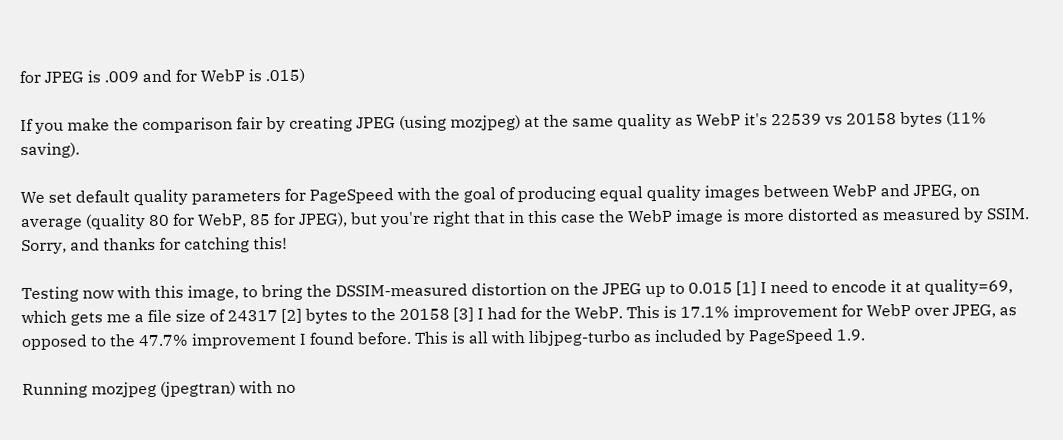for JPEG is .009 and for WebP is .015)

If you make the comparison fair by creating JPEG (using mozjpeg) at the same quality as WebP it's 22539 vs 20158 bytes (11% saving).

We set default quality parameters for PageSpeed with the goal of producing equal quality images between WebP and JPEG, on average (quality 80 for WebP, 85 for JPEG), but you're right that in this case the WebP image is more distorted as measured by SSIM. Sorry, and thanks for catching this!

Testing now with this image, to bring the DSSIM-measured distortion on the JPEG up to 0.015 [1] I need to encode it at quality=69, which gets me a file size of 24317 [2] bytes to the 20158 [3] I had for the WebP. This is 17.1% improvement for WebP over JPEG, as opposed to the 47.7% improvement I found before. This is all with libjpeg-turbo as included by PageSpeed 1.9.

Running mozjpeg (jpegtran) with no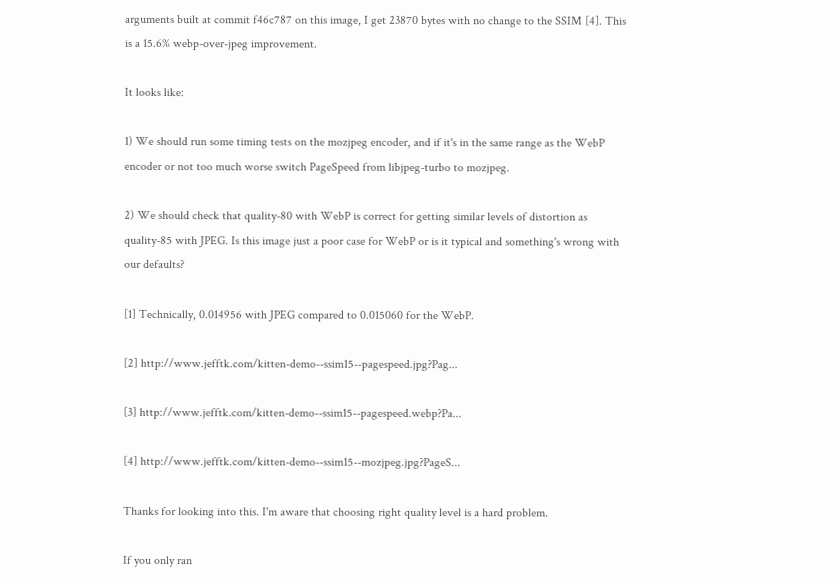arguments built at commit f46c787 on this image, I get 23870 bytes with no change to the SSIM [4]. This is a 15.6% webp-over-jpeg improvement.

It looks like:

1) We should run some timing tests on the mozjpeg encoder, and if it's in the same range as the WebP encoder or not too much worse switch PageSpeed from libjpeg-turbo to mozjpeg.

2) We should check that quality-80 with WebP is correct for getting similar levels of distortion as quality-85 with JPEG. Is this image just a poor case for WebP or is it typical and something's wrong with our defaults?

[1] Technically, 0.014956 with JPEG compared to 0.015060 for the WebP.

[2] http://www.jefftk.com/kitten-demo--ssim15--pagespeed.jpg?Pag...

[3] http://www.jefftk.com/kitten-demo--ssim15--pagespeed.webp?Pa...

[4] http://www.jefftk.com/kitten-demo--ssim15--mozjpeg.jpg?PageS...

Thanks for looking into this. I'm aware that choosing right quality level is a hard problem.

If you only ran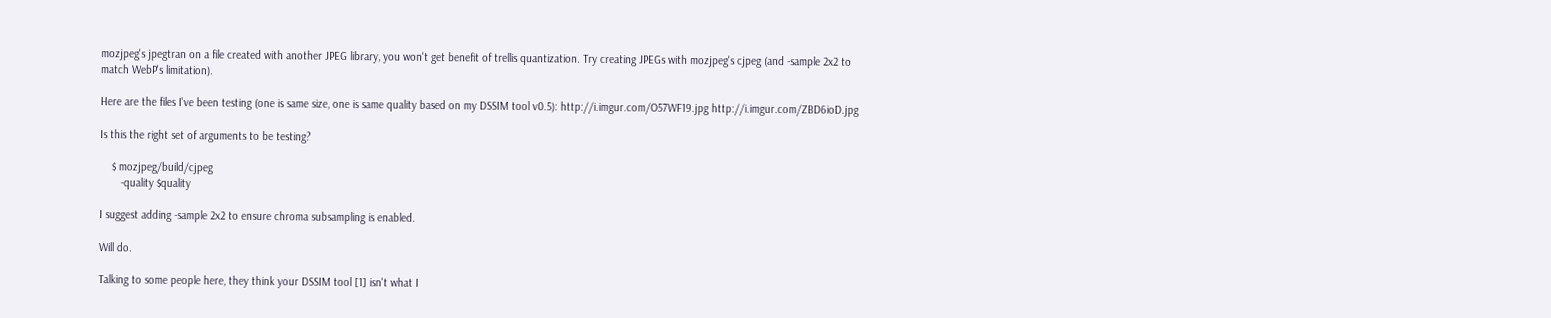mozjpeg's jpegtran on a file created with another JPEG library, you won't get benefit of trellis quantization. Try creating JPEGs with mozjpeg's cjpeg (and -sample 2x2 to match WebP's limitation).

Here are the files I've been testing (one is same size, one is same quality based on my DSSIM tool v0.5): http://i.imgur.com/O57WF19.jpg http://i.imgur.com/ZBD6ioD.jpg

Is this the right set of arguments to be testing?

    $ mozjpeg/build/cjpeg
       -quality $quality

I suggest adding -sample 2x2 to ensure chroma subsampling is enabled.

Will do.

Talking to some people here, they think your DSSIM tool [1] isn't what I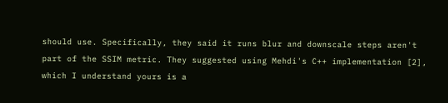should use. Specifically, they said it runs blur and downscale steps aren't part of the SSIM metric. They suggested using Mehdi's C++ implementation [2], which I understand yours is a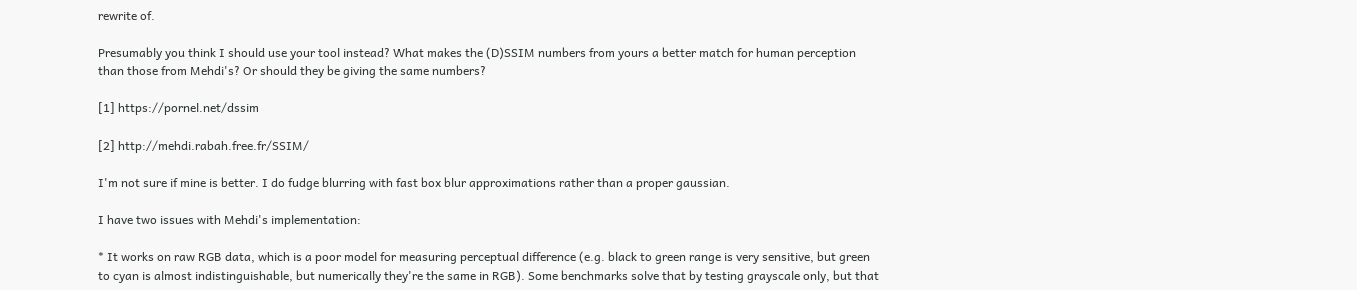rewrite of.

Presumably you think I should use your tool instead? What makes the (D)SSIM numbers from yours a better match for human perception than those from Mehdi's? Or should they be giving the same numbers?

[1] https://pornel.net/dssim

[2] http://mehdi.rabah.free.fr/SSIM/

I'm not sure if mine is better. I do fudge blurring with fast box blur approximations rather than a proper gaussian.

I have two issues with Mehdi's implementation:

* It works on raw RGB data, which is a poor model for measuring perceptual difference (e.g. black to green range is very sensitive, but green to cyan is almost indistinguishable, but numerically they're the same in RGB). Some benchmarks solve that by testing grayscale only, but that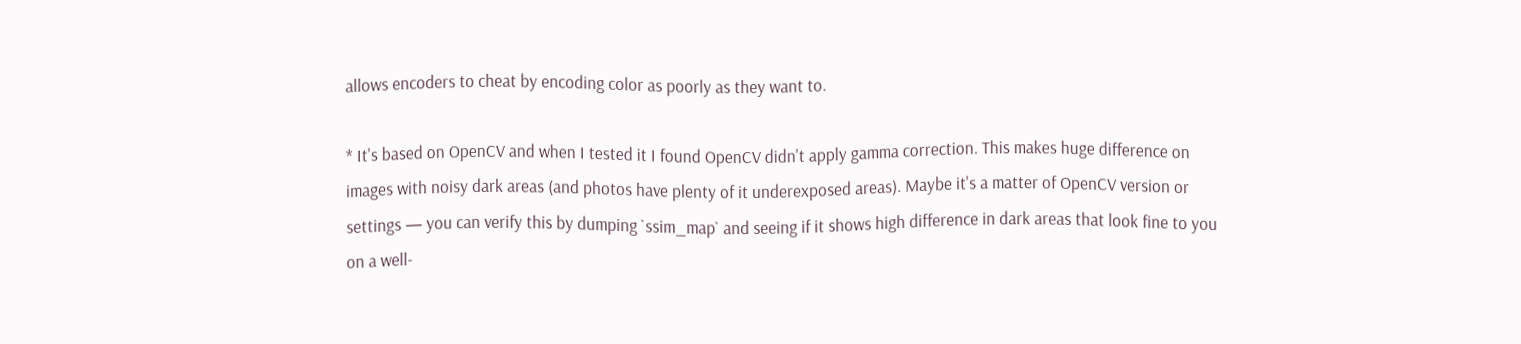allows encoders to cheat by encoding color as poorly as they want to.

* It's based on OpenCV and when I tested it I found OpenCV didn't apply gamma correction. This makes huge difference on images with noisy dark areas (and photos have plenty of it underexposed areas). Maybe it's a matter of OpenCV version or settings — you can verify this by dumping `ssim_map` and seeing if it shows high difference in dark areas that look fine to you on a well-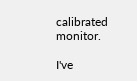calibrated monitor.

I've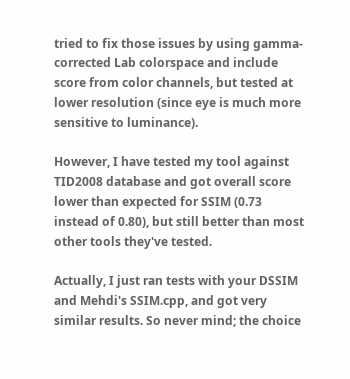tried to fix those issues by using gamma-corrected Lab colorspace and include score from color channels, but tested at lower resolution (since eye is much more sensitive to luminance).

However, I have tested my tool against TID2008 database and got overall score lower than expected for SSIM (0.73 instead of 0.80), but still better than most other tools they've tested.

Actually, I just ran tests with your DSSIM and Mehdi's SSIM.cpp, and got very similar results. So never mind; the choice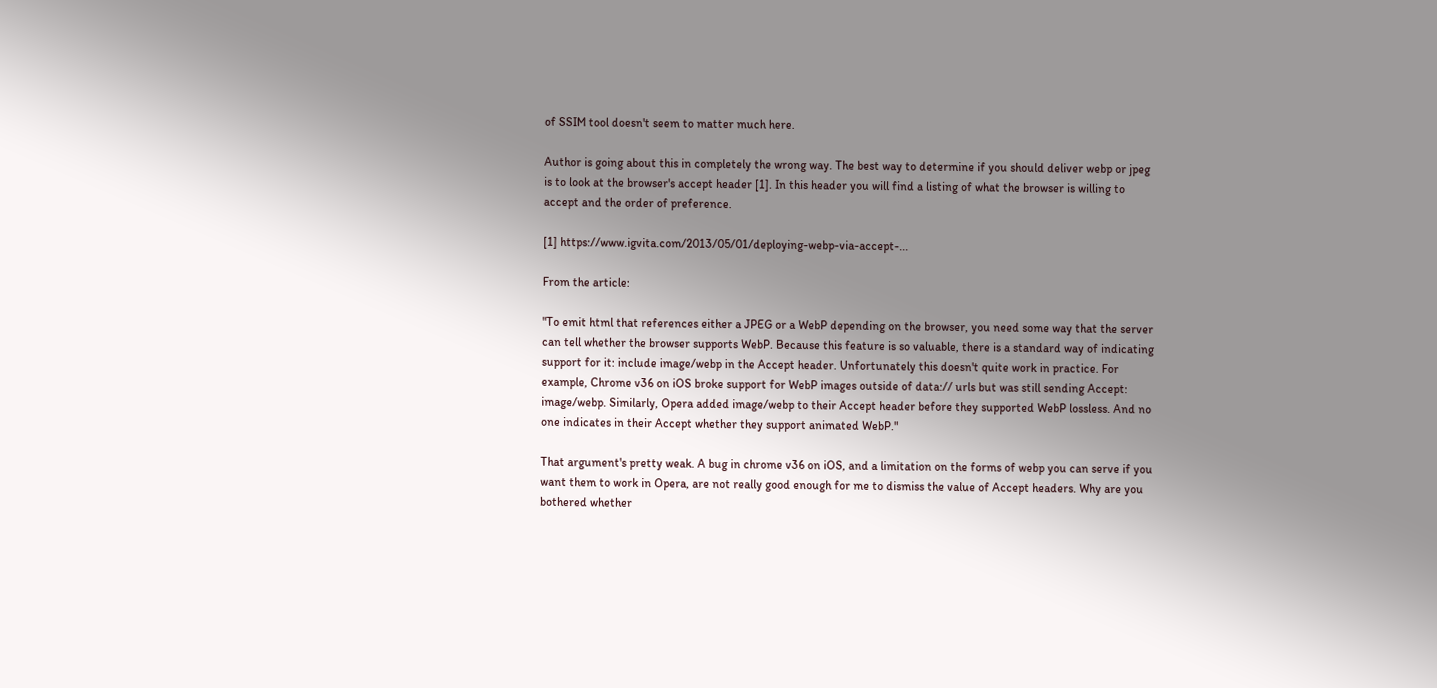of SSIM tool doesn't seem to matter much here.

Author is going about this in completely the wrong way. The best way to determine if you should deliver webp or jpeg is to look at the browser's accept header [1]. In this header you will find a listing of what the browser is willing to accept and the order of preference.

[1] https://www.igvita.com/2013/05/01/deploying-webp-via-accept-...

From the article:

"To emit html that references either a JPEG or a WebP depending on the browser, you need some way that the server can tell whether the browser supports WebP. Because this feature is so valuable, there is a standard way of indicating support for it: include image/webp in the Accept header. Unfortunately this doesn't quite work in practice. For example, Chrome v36 on iOS broke support for WebP images outside of data:// urls but was still sending Accept: image/webp. Similarly, Opera added image/webp to their Accept header before they supported WebP lossless. And no one indicates in their Accept whether they support animated WebP."

That argument's pretty weak. A bug in chrome v36 on iOS, and a limitation on the forms of webp you can serve if you want them to work in Opera, are not really good enough for me to dismiss the value of Accept headers. Why are you bothered whether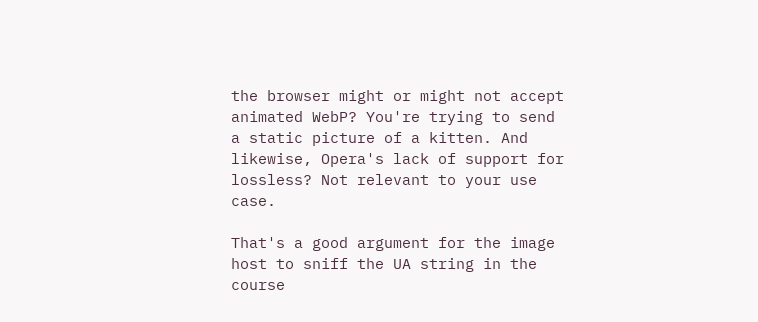the browser might or might not accept animated WebP? You're trying to send a static picture of a kitten. And likewise, Opera's lack of support for lossless? Not relevant to your use case.

That's a good argument for the image host to sniff the UA string in the course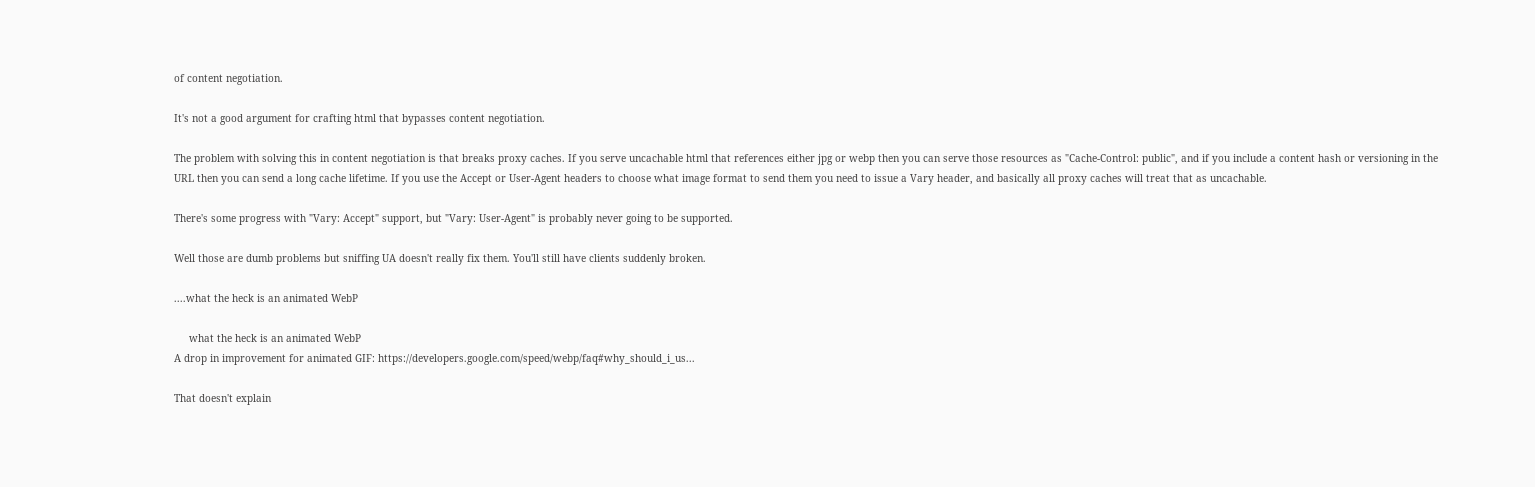of content negotiation.

It's not a good argument for crafting html that bypasses content negotiation.

The problem with solving this in content negotiation is that breaks proxy caches. If you serve uncachable html that references either jpg or webp then you can serve those resources as "Cache-Control: public", and if you include a content hash or versioning in the URL then you can send a long cache lifetime. If you use the Accept or User-Agent headers to choose what image format to send them you need to issue a Vary header, and basically all proxy caches will treat that as uncachable.

There's some progress with "Vary: Accept" support, but "Vary: User-Agent" is probably never going to be supported.

Well those are dumb problems but sniffing UA doesn't really fix them. You'll still have clients suddenly broken.

....what the heck is an animated WebP

     what the heck is an animated WebP
A drop in improvement for animated GIF: https://developers.google.com/speed/webp/faq#why_should_i_us...

That doesn't explain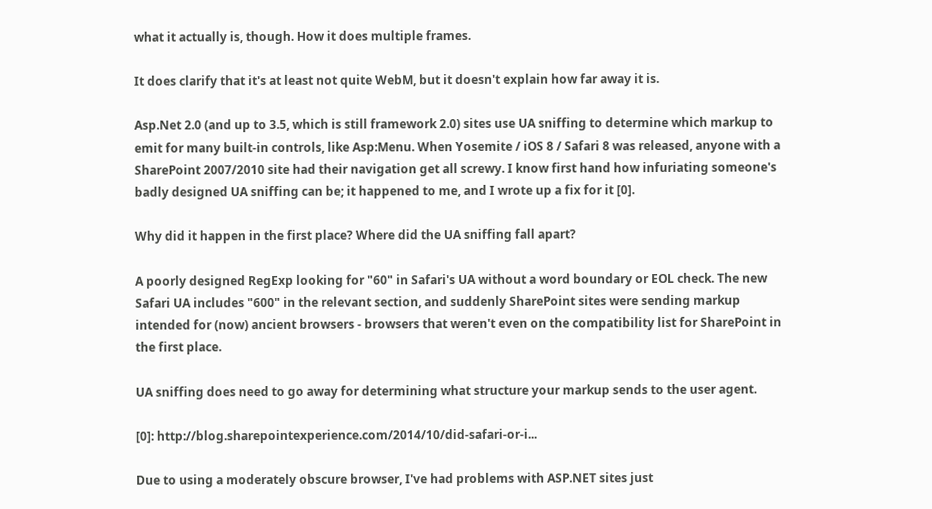what it actually is, though. How it does multiple frames.

It does clarify that it's at least not quite WebM, but it doesn't explain how far away it is.

Asp.Net 2.0 (and up to 3.5, which is still framework 2.0) sites use UA sniffing to determine which markup to emit for many built-in controls, like Asp:Menu. When Yosemite / iOS 8 / Safari 8 was released, anyone with a SharePoint 2007/2010 site had their navigation get all screwy. I know first hand how infuriating someone's badly designed UA sniffing can be; it happened to me, and I wrote up a fix for it [0].

Why did it happen in the first place? Where did the UA sniffing fall apart?

A poorly designed RegExp looking for "60" in Safari's UA without a word boundary or EOL check. The new Safari UA includes "600" in the relevant section, and suddenly SharePoint sites were sending markup intended for (now) ancient browsers - browsers that weren't even on the compatibility list for SharePoint in the first place.

UA sniffing does need to go away for determining what structure your markup sends to the user agent.

[0]: http://blog.sharepointexperience.com/2014/10/did-safari-or-i...

Due to using a moderately obscure browser, I've had problems with ASP.NET sites just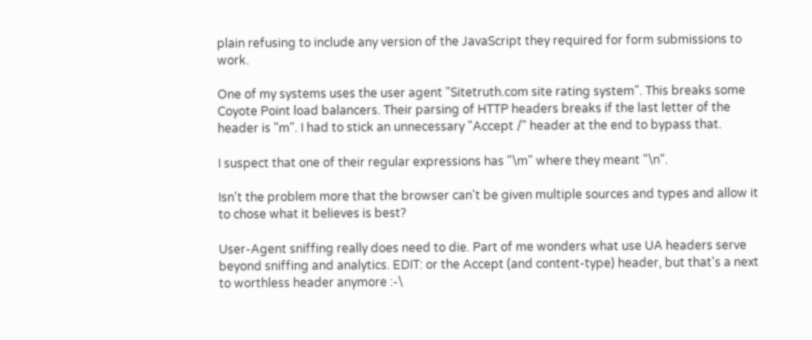plain refusing to include any version of the JavaScript they required for form submissions to work.

One of my systems uses the user agent "Sitetruth.com site rating system". This breaks some Coyote Point load balancers. Their parsing of HTTP headers breaks if the last letter of the header is "m". I had to stick an unnecessary "Accept /" header at the end to bypass that.

I suspect that one of their regular expressions has "\m" where they meant "\n".

Isn't the problem more that the browser can't be given multiple sources and types and allow it to chose what it believes is best?

User-Agent sniffing really does need to die. Part of me wonders what use UA headers serve beyond sniffing and analytics. EDIT: or the Accept (and content-type) header, but that's a next to worthless header anymore :-\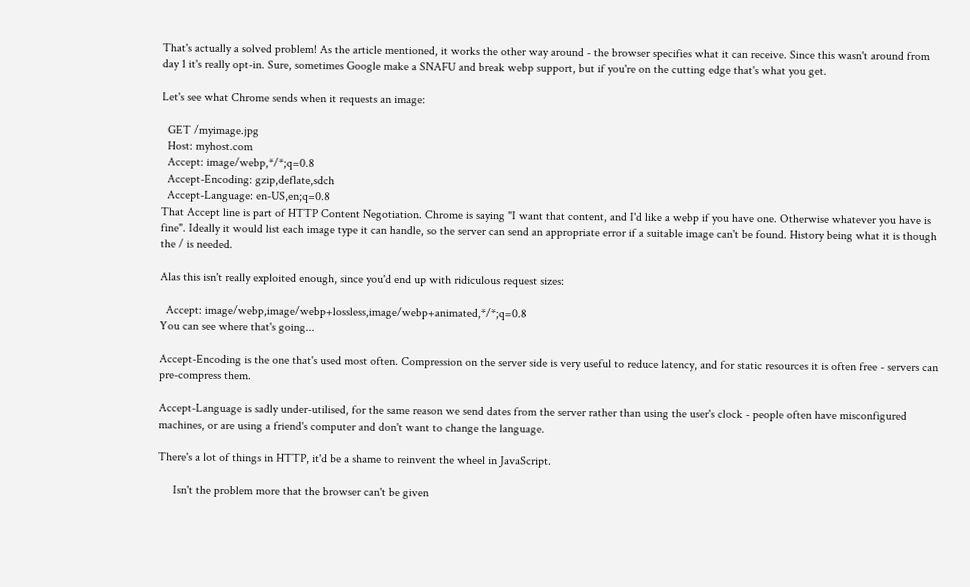That's actually a solved problem! As the article mentioned, it works the other way around - the browser specifies what it can receive. Since this wasn't around from day 1 it's really opt-in. Sure, sometimes Google make a SNAFU and break webp support, but if you're on the cutting edge that's what you get.

Let's see what Chrome sends when it requests an image:

  GET /myimage.jpg
  Host: myhost.com
  Accept: image/webp,*/*;q=0.8
  Accept-Encoding: gzip,deflate,sdch
  Accept-Language: en-US,en;q=0.8
That Accept line is part of HTTP Content Negotiation. Chrome is saying "I want that content, and I'd like a webp if you have one. Otherwise whatever you have is fine". Ideally it would list each image type it can handle, so the server can send an appropriate error if a suitable image can't be found. History being what it is though the / is needed.

Alas this isn't really exploited enough, since you'd end up with ridiculous request sizes:

  Accept: image/webp,image/webp+lossless,image/webp+animated,*/*;q=0.8
You can see where that's going...

Accept-Encoding is the one that's used most often. Compression on the server side is very useful to reduce latency, and for static resources it is often free - servers can pre-compress them.

Accept-Language is sadly under-utilised, for the same reason we send dates from the server rather than using the user's clock - people often have misconfigured machines, or are using a friend's computer and don't want to change the language.

There's a lot of things in HTTP, it'd be a shame to reinvent the wheel in JavaScript.

     Isn't the problem more that the browser can't be given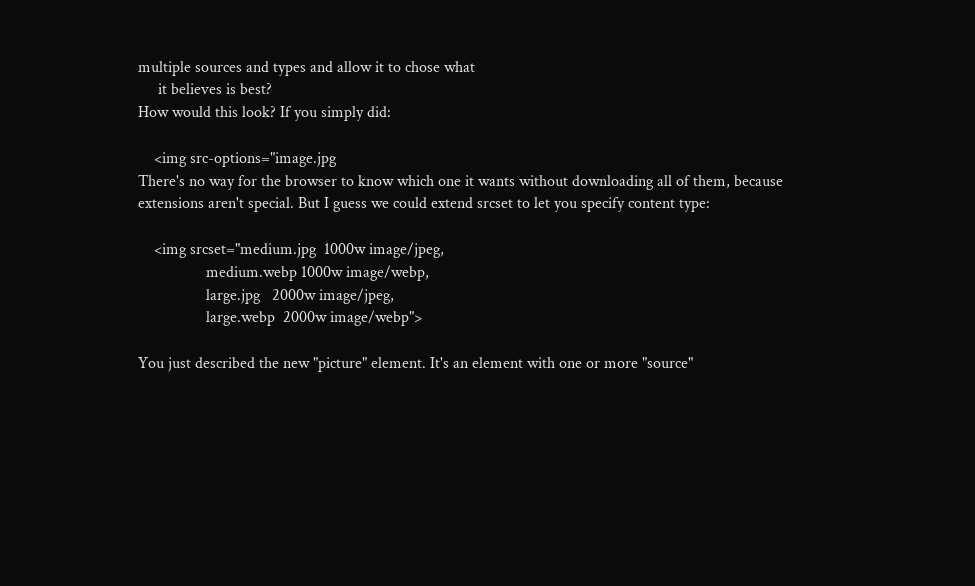multiple sources and types and allow it to chose what
     it believes is best?
How would this look? If you simply did:

    <img src-options="image.jpg
There's no way for the browser to know which one it wants without downloading all of them, because extensions aren't special. But I guess we could extend srcset to let you specify content type:

    <img srcset="medium.jpg  1000w image/jpeg,
                 medium.webp 1000w image/webp,
                 large.jpg   2000w image/jpeg,
                 large.webp  2000w image/webp">

You just described the new "picture" element. It's an element with one or more "source"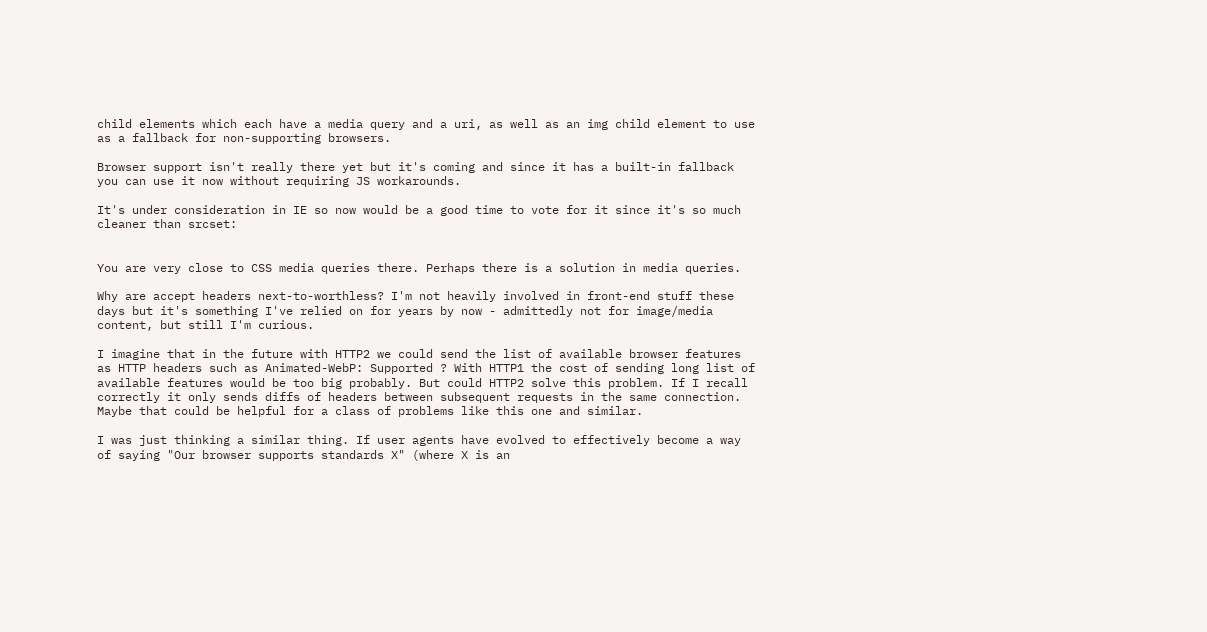child elements which each have a media query and a uri, as well as an img child element to use as a fallback for non-supporting browsers.

Browser support isn't really there yet but it's coming and since it has a built-in fallback you can use it now without requiring JS workarounds.

It's under consideration in IE so now would be a good time to vote for it since it's so much cleaner than srcset:


You are very close to CSS media queries there. Perhaps there is a solution in media queries.

Why are accept headers next-to-worthless? I'm not heavily involved in front-end stuff these days but it's something I've relied on for years by now - admittedly not for image/media content, but still I'm curious.

I imagine that in the future with HTTP2 we could send the list of available browser features as HTTP headers such as Animated-WebP: Supported ? With HTTP1 the cost of sending long list of available features would be too big probably. But could HTTP2 solve this problem. If I recall correctly it only sends diffs of headers between subsequent requests in the same connection. Maybe that could be helpful for a class of problems like this one and similar.

I was just thinking a similar thing. If user agents have evolved to effectively become a way of saying "Our browser supports standards X" (where X is an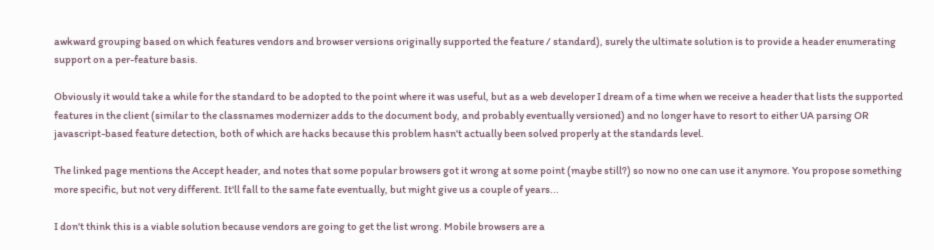awkward grouping based on which features vendors and browser versions originally supported the feature / standard), surely the ultimate solution is to provide a header enumerating support on a per-feature basis.

Obviously it would take a while for the standard to be adopted to the point where it was useful, but as a web developer I dream of a time when we receive a header that lists the supported features in the client (similar to the classnames modernizer adds to the document body, and probably eventually versioned) and no longer have to resort to either UA parsing OR javascript-based feature detection, both of which are hacks because this problem hasn't actually been solved properly at the standards level.

The linked page mentions the Accept header, and notes that some popular browsers got it wrong at some point (maybe still?) so now no one can use it anymore. You propose something more specific, but not very different. It'll fall to the same fate eventually, but might give us a couple of years...

I don't think this is a viable solution because vendors are going to get the list wrong. Mobile browsers are a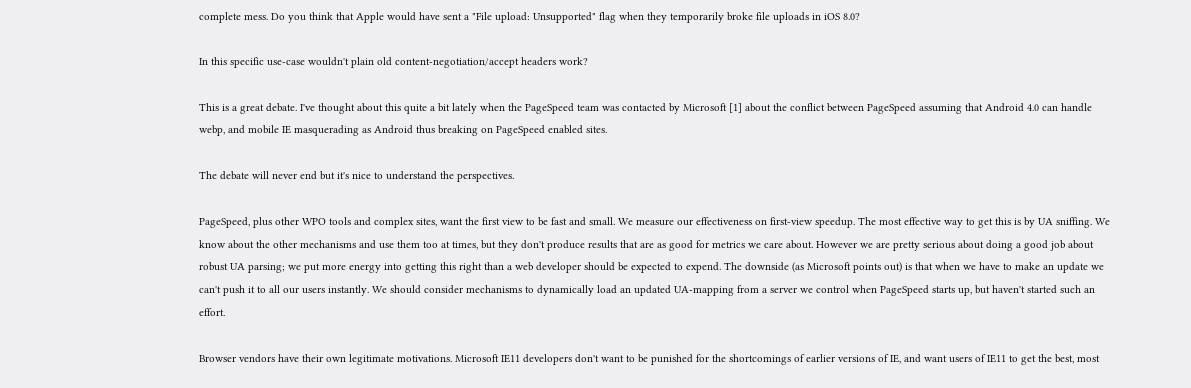complete mess. Do you think that Apple would have sent a "File upload: Unsupported" flag when they temporarily broke file uploads in iOS 8.0?

In this specific use-case wouldn't plain old content-negotiation/accept headers work?

This is a great debate. I've thought about this quite a bit lately when the PageSpeed team was contacted by Microsoft [1] about the conflict between PageSpeed assuming that Android 4.0 can handle webp, and mobile IE masquerading as Android thus breaking on PageSpeed enabled sites.

The debate will never end but it's nice to understand the perspectives.

PageSpeed, plus other WPO tools and complex sites, want the first view to be fast and small. We measure our effectiveness on first-view speedup. The most effective way to get this is by UA sniffing. We know about the other mechanisms and use them too at times, but they don't produce results that are as good for metrics we care about. However we are pretty serious about doing a good job about robust UA parsing; we put more energy into getting this right than a web developer should be expected to expend. The downside (as Microsoft points out) is that when we have to make an update we can't push it to all our users instantly. We should consider mechanisms to dynamically load an updated UA-mapping from a server we control when PageSpeed starts up, but haven't started such an effort.

Browser vendors have their own legitimate motivations. Microsoft IE11 developers don't want to be punished for the shortcomings of earlier versions of IE, and want users of IE11 to get the best, most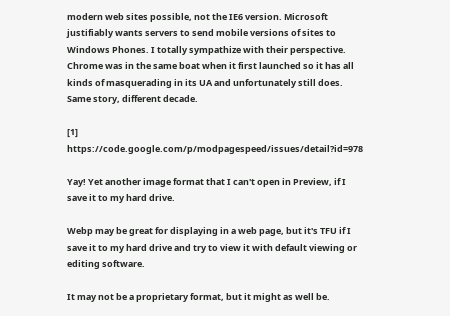modern web sites possible, not the IE6 version. Microsoft justifiably wants servers to send mobile versions of sites to Windows Phones. I totally sympathize with their perspective. Chrome was in the same boat when it first launched so it has all kinds of masquerading in its UA and unfortunately still does. Same story, different decade.

[1] https://code.google.com/p/modpagespeed/issues/detail?id=978

Yay! Yet another image format that I can't open in Preview, if I save it to my hard drive.

Webp may be great for displaying in a web page, but it's TFU if I save it to my hard drive and try to view it with default viewing or editing software.

It may not be a proprietary format, but it might as well be.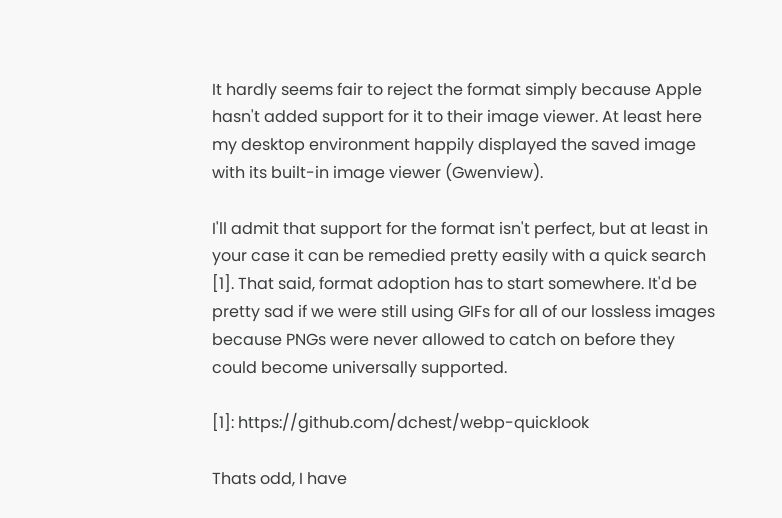It hardly seems fair to reject the format simply because Apple hasn't added support for it to their image viewer. At least here my desktop environment happily displayed the saved image with its built-in image viewer (Gwenview).

I'll admit that support for the format isn't perfect, but at least in your case it can be remedied pretty easily with a quick search [1]. That said, format adoption has to start somewhere. It'd be pretty sad if we were still using GIFs for all of our lossless images because PNGs were never allowed to catch on before they could become universally supported.

[1]: https://github.com/dchest/webp-quicklook

Thats odd, I have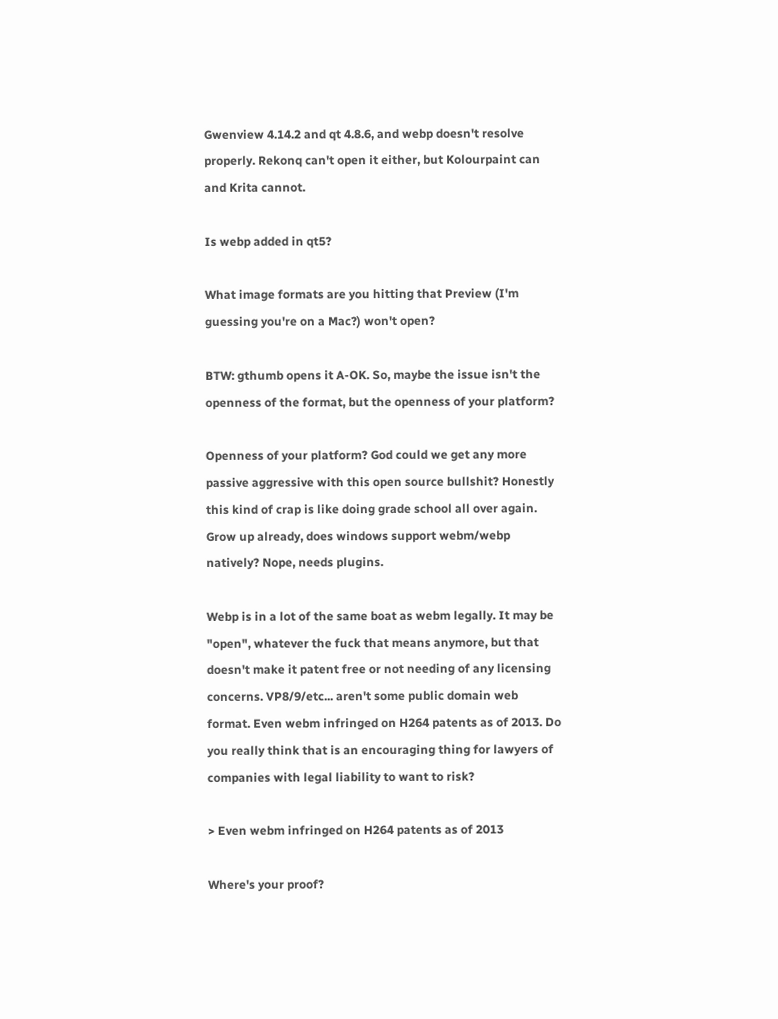Gwenview 4.14.2 and qt 4.8.6, and webp doesn't resolve properly. Rekonq can't open it either, but Kolourpaint can and Krita cannot.

Is webp added in qt5?

What image formats are you hitting that Preview (I'm guessing you're on a Mac?) won't open?

BTW: gthumb opens it A-OK. So, maybe the issue isn't the openness of the format, but the openness of your platform?

Openness of your platform? God could we get any more passive aggressive with this open source bullshit? Honestly this kind of crap is like doing grade school all over again. Grow up already, does windows support webm/webp natively? Nope, needs plugins.

Webp is in a lot of the same boat as webm legally. It may be "open", whatever the fuck that means anymore, but that doesn't make it patent free or not needing of any licensing concerns. VP8/9/etc... aren't some public domain web format. Even webm infringed on H264 patents as of 2013. Do you really think that is an encouraging thing for lawyers of companies with legal liability to want to risk?

> Even webm infringed on H264 patents as of 2013

Where's your proof?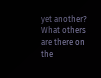yet another? What others are there on the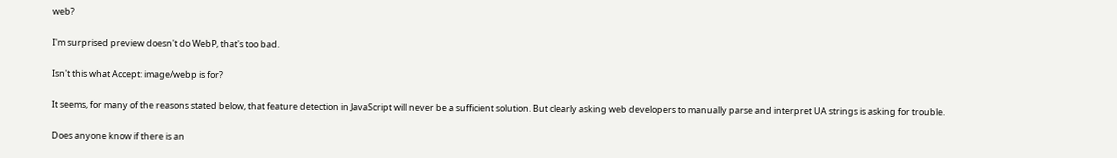web?

I'm surprised preview doesn't do WebP, that's too bad.

Isn't this what Accept: image/webp is for?

It seems, for many of the reasons stated below, that feature detection in JavaScript will never be a sufficient solution. But clearly asking web developers to manually parse and interpret UA strings is asking for trouble.

Does anyone know if there is an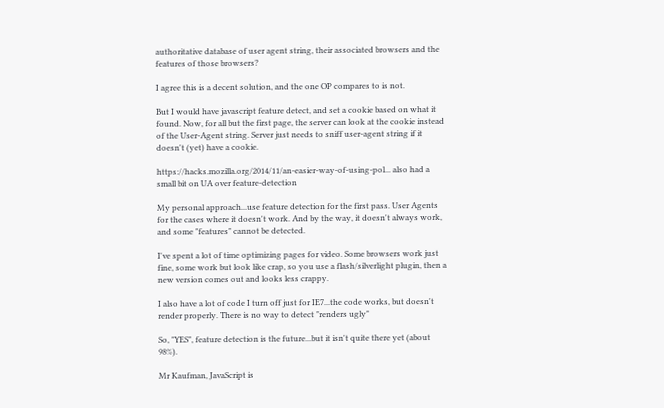authoritative database of user agent string, their associated browsers and the features of those browsers?

I agree this is a decent solution, and the one OP compares to is not.

But I would have javascript feature detect, and set a cookie based on what it found. Now, for all but the first page, the server can look at the cookie instead of the User-Agent string. Server just needs to sniff user-agent string if it doesn't (yet) have a cookie.

https://hacks.mozilla.org/2014/11/an-easier-way-of-using-pol... also had a small bit on UA over feature-detection

My personal approach...use feature detection for the first pass. User Agents for the cases where it doesn't work. And by the way, it doesn't always work, and some "features" cannot be detected.

I've spent a lot of time optimizing pages for video. Some browsers work just fine, some work but look like crap, so you use a flash/silverlight plugin, then a new version comes out and looks less crappy.

I also have a lot of code I turn off just for IE7...the code works, but doesn't render properly. There is no way to detect "renders ugly"

So, "YES", feature detection is the future...but it isn't quite there yet (about 98%).

Mr Kaufman, JavaScript is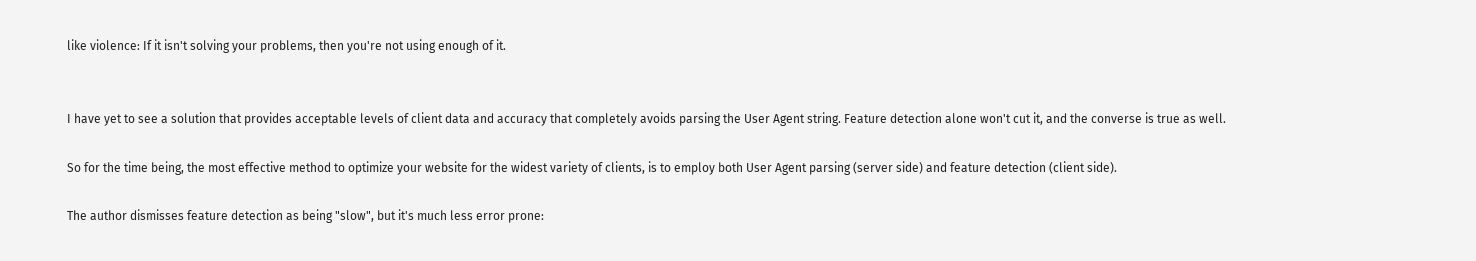like violence: If it isn't solving your problems, then you're not using enough of it.


I have yet to see a solution that provides acceptable levels of client data and accuracy that completely avoids parsing the User Agent string. Feature detection alone won't cut it, and the converse is true as well.

So for the time being, the most effective method to optimize your website for the widest variety of clients, is to employ both User Agent parsing (server side) and feature detection (client side).

The author dismisses feature detection as being "slow", but it's much less error prone: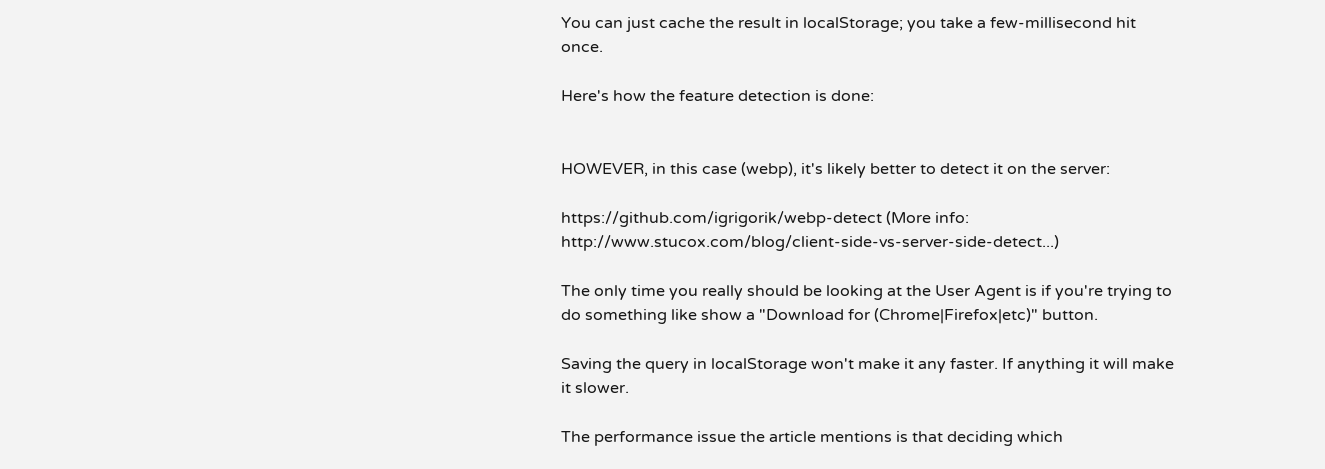You can just cache the result in localStorage; you take a few-millisecond hit once.

Here's how the feature detection is done:


HOWEVER, in this case (webp), it's likely better to detect it on the server:

https://github.com/igrigorik/webp-detect (More info: http://www.stucox.com/blog/client-side-vs-server-side-detect...)

The only time you really should be looking at the User Agent is if you're trying to do something like show a "Download for (Chrome|Firefox|etc)" button.

Saving the query in localStorage won't make it any faster. If anything it will make it slower.

The performance issue the article mentions is that deciding which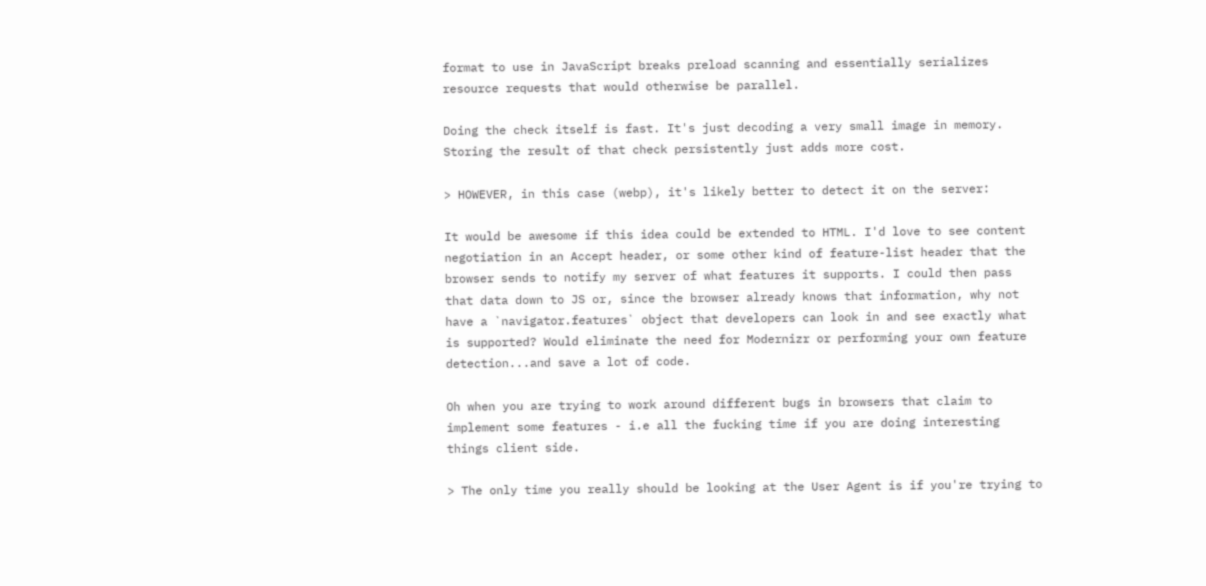format to use in JavaScript breaks preload scanning and essentially serializes resource requests that would otherwise be parallel.

Doing the check itself is fast. It's just decoding a very small image in memory. Storing the result of that check persistently just adds more cost.

> HOWEVER, in this case (webp), it's likely better to detect it on the server:

It would be awesome if this idea could be extended to HTML. I'd love to see content negotiation in an Accept header, or some other kind of feature-list header that the browser sends to notify my server of what features it supports. I could then pass that data down to JS or, since the browser already knows that information, why not have a `navigator.features` object that developers can look in and see exactly what is supported? Would eliminate the need for Modernizr or performing your own feature detection...and save a lot of code.

Oh when you are trying to work around different bugs in browsers that claim to implement some features - i.e all the fucking time if you are doing interesting things client side.

> The only time you really should be looking at the User Agent is if you're trying to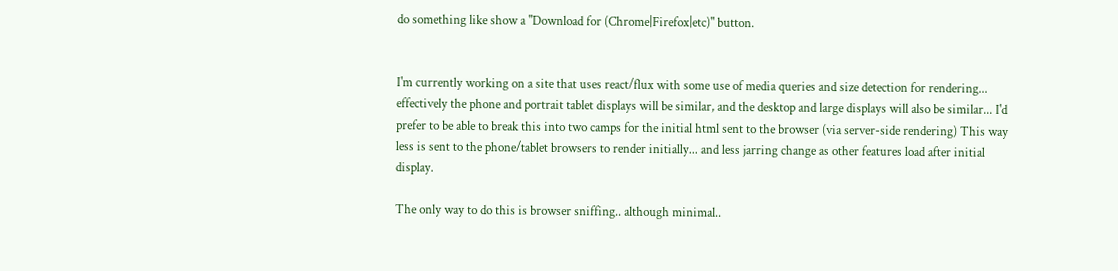do something like show a "Download for (Chrome|Firefox|etc)" button.


I'm currently working on a site that uses react/flux with some use of media queries and size detection for rendering... effectively the phone and portrait tablet displays will be similar, and the desktop and large displays will also be similar... I'd prefer to be able to break this into two camps for the initial html sent to the browser (via server-side rendering) This way less is sent to the phone/tablet browsers to render initially... and less jarring change as other features load after initial display.

The only way to do this is browser sniffing.. although minimal..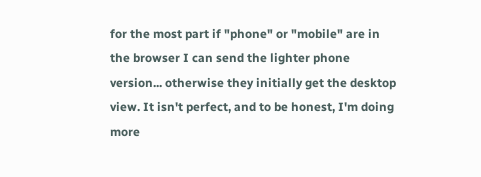for the most part if "phone" or "mobile" are in the browser I can send the lighter phone version... otherwise they initially get the desktop view. It isn't perfect, and to be honest, I'm doing more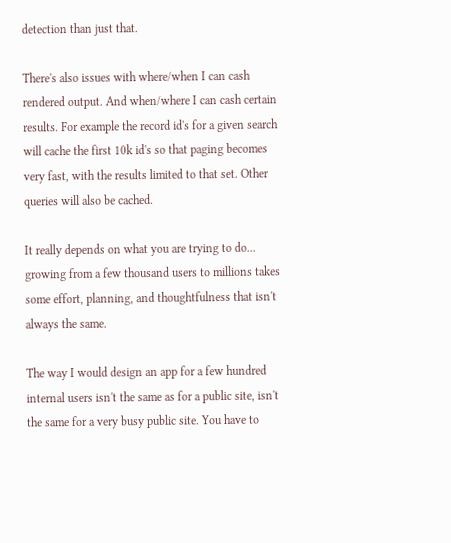detection than just that.

There's also issues with where/when I can cash rendered output. And when/where I can cash certain results. For example the record id's for a given search will cache the first 10k id's so that paging becomes very fast, with the results limited to that set. Other queries will also be cached.

It really depends on what you are trying to do... growing from a few thousand users to millions takes some effort, planning, and thoughtfulness that isn't always the same.

The way I would design an app for a few hundred internal users isn't the same as for a public site, isn't the same for a very busy public site. You have to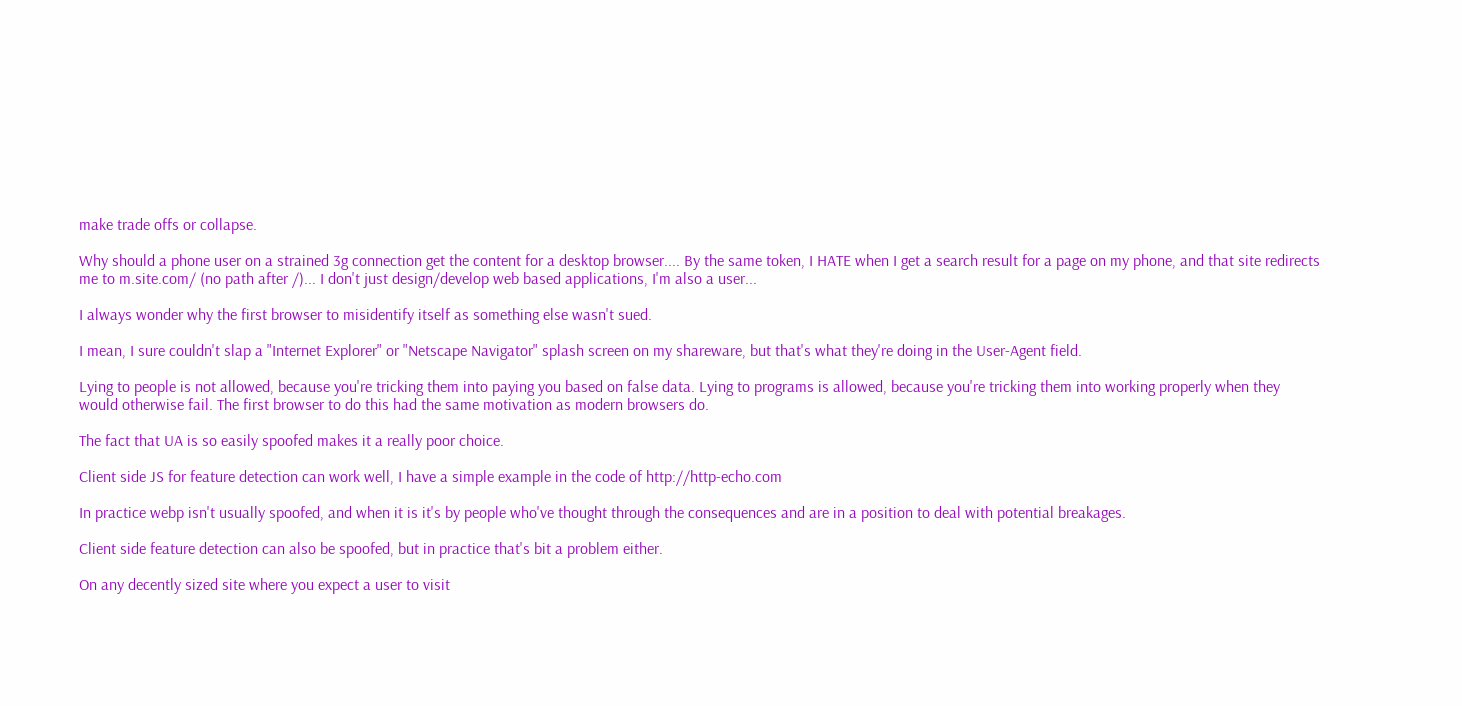make trade offs or collapse.

Why should a phone user on a strained 3g connection get the content for a desktop browser.... By the same token, I HATE when I get a search result for a page on my phone, and that site redirects me to m.site.com/ (no path after /)... I don't just design/develop web based applications, I'm also a user...

I always wonder why the first browser to misidentify itself as something else wasn't sued.

I mean, I sure couldn't slap a "Internet Explorer" or "Netscape Navigator" splash screen on my shareware, but that's what they're doing in the User-Agent field.

Lying to people is not allowed, because you're tricking them into paying you based on false data. Lying to programs is allowed, because you're tricking them into working properly when they would otherwise fail. The first browser to do this had the same motivation as modern browsers do.

The fact that UA is so easily spoofed makes it a really poor choice.

Client side JS for feature detection can work well, I have a simple example in the code of http://http-echo.com

In practice webp isn't usually spoofed, and when it is it's by people who've thought through the consequences and are in a position to deal with potential breakages.

Client side feature detection can also be spoofed, but in practice that's bit a problem either.

On any decently sized site where you expect a user to visit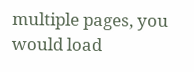multiple pages, you would load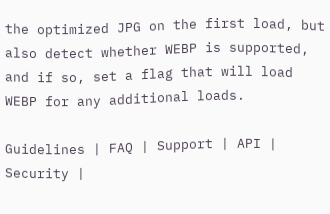the optimized JPG on the first load, but also detect whether WEBP is supported, and if so, set a flag that will load WEBP for any additional loads.

Guidelines | FAQ | Support | API | Security |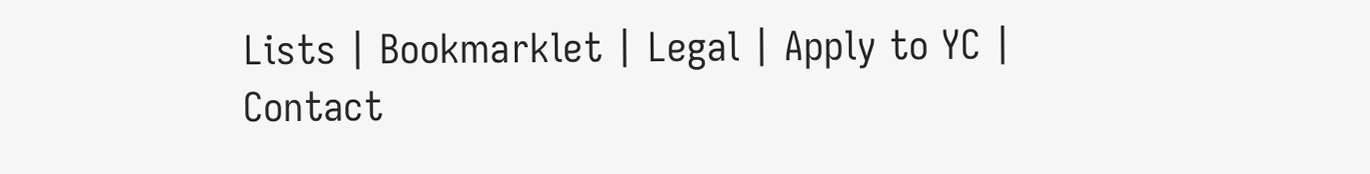Lists | Bookmarklet | Legal | Apply to YC | Contact